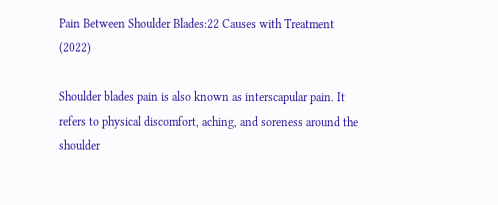Pain Between Shoulder Blades:22 Causes with Treatment (2022)

Shoulder blades pain is also known as interscapular pain. It refers to physical discomfort, aching, and soreness around the shoulder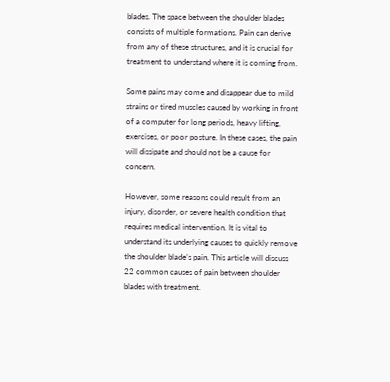blades. The space between the shoulder blades consists of multiple formations. Pain can derive from any of these structures, and it is crucial for treatment to understand where it is coming from.

Some pains may come and disappear due to mild strains or tired muscles caused by working in front of a computer for long periods, heavy lifting, exercises, or poor posture. In these cases, the pain will dissipate and should not be a cause for concern.

However, some reasons could result from an injury, disorder, or severe health condition that requires medical intervention. It is vital to understand its underlying causes to quickly remove the shoulder blade’s pain. This article will discuss 22 common causes of pain between shoulder blades with treatment.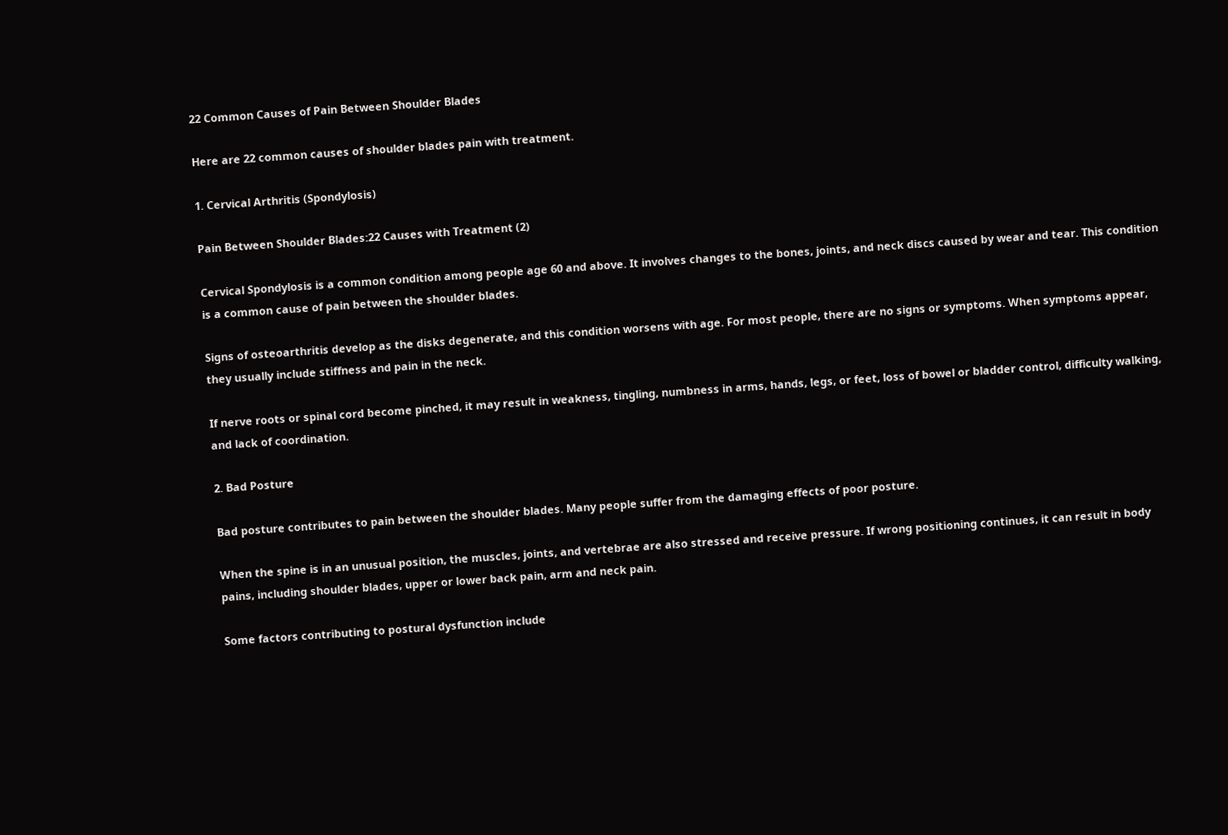22 Common Causes of Pain Between Shoulder Blades

Here are 22 common causes of shoulder blades pain with treatment.

1. Cervical Arthritis (Spondylosis)

Pain Between Shoulder Blades:22 Causes with Treatment (2)

Cervical Spondylosis is a common condition among people age 60 and above. It involves changes to the bones, joints, and neck discs caused by wear and tear. This condition is a common cause of pain between the shoulder blades.

Signs of osteoarthritis develop as the disks degenerate, and this condition worsens with age. For most people, there are no signs or symptoms. When symptoms appear, they usually include stiffness and pain in the neck.

If nerve roots or spinal cord become pinched, it may result in weakness, tingling, numbness in arms, hands, legs, or feet, loss of bowel or bladder control, difficulty walking, and lack of coordination.

2. Bad Posture

Bad posture contributes to pain between the shoulder blades. Many people suffer from the damaging effects of poor posture.

When the spine is in an unusual position, the muscles, joints, and vertebrae are also stressed and receive pressure. If wrong positioning continues, it can result in body pains, including shoulder blades, upper or lower back pain, arm and neck pain.

Some factors contributing to postural dysfunction include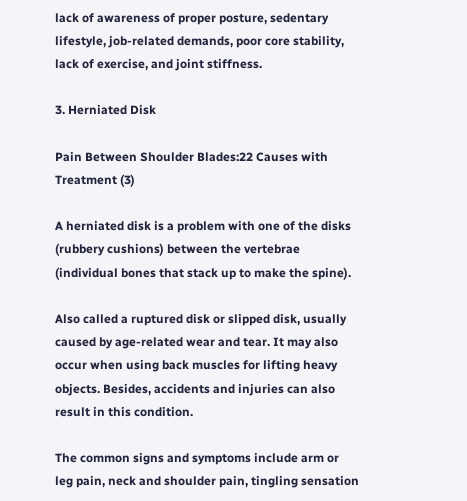lack of awareness of proper posture, sedentary lifestyle, job-related demands, poor core stability, lack of exercise, and joint stiffness.

3. Herniated Disk

Pain Between Shoulder Blades:22 Causes with Treatment (3)

A herniated disk is a problem with one of the disks (rubbery cushions) between the vertebrae (individual bones that stack up to make the spine).

Also called a ruptured disk or slipped disk, usually caused by age-related wear and tear. It may also occur when using back muscles for lifting heavy objects. Besides, accidents and injuries can also result in this condition.

The common signs and symptoms include arm or leg pain, neck and shoulder pain, tingling sensation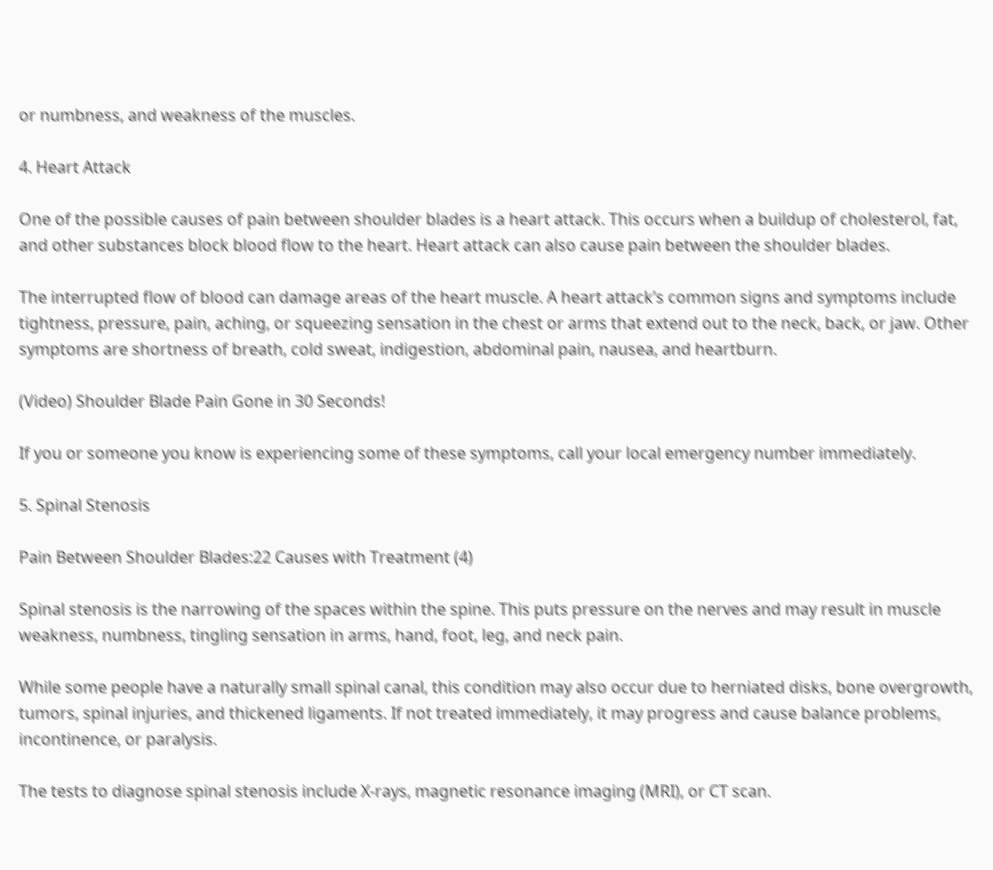or numbness, and weakness of the muscles.

4. Heart Attack

One of the possible causes of pain between shoulder blades is a heart attack. This occurs when a buildup of cholesterol, fat, and other substances block blood flow to the heart. Heart attack can also cause pain between the shoulder blades.

The interrupted flow of blood can damage areas of the heart muscle. A heart attack’s common signs and symptoms include tightness, pressure, pain, aching, or squeezing sensation in the chest or arms that extend out to the neck, back, or jaw. Other symptoms are shortness of breath, cold sweat, indigestion, abdominal pain, nausea, and heartburn.

(Video) Shoulder Blade Pain Gone in 30 Seconds!

If you or someone you know is experiencing some of these symptoms, call your local emergency number immediately.

5. Spinal Stenosis

Pain Between Shoulder Blades:22 Causes with Treatment (4)

Spinal stenosis is the narrowing of the spaces within the spine. This puts pressure on the nerves and may result in muscle weakness, numbness, tingling sensation in arms, hand, foot, leg, and neck pain.

While some people have a naturally small spinal canal, this condition may also occur due to herniated disks, bone overgrowth, tumors, spinal injuries, and thickened ligaments. If not treated immediately, it may progress and cause balance problems, incontinence, or paralysis.

The tests to diagnose spinal stenosis include X-rays, magnetic resonance imaging (MRI), or CT scan.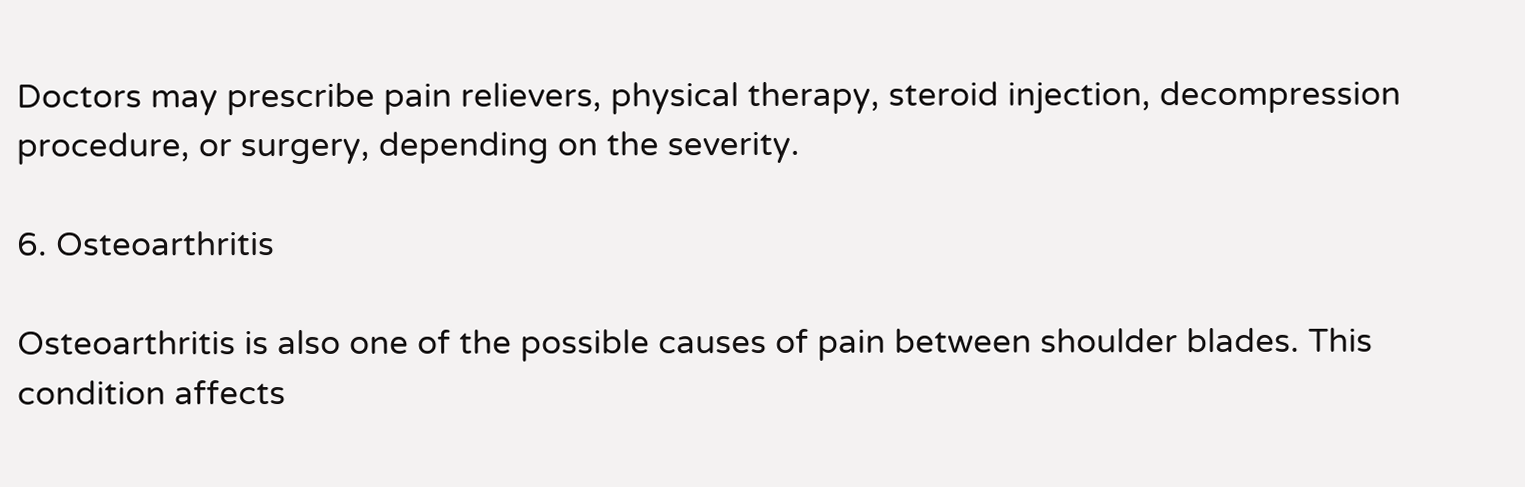Doctors may prescribe pain relievers, physical therapy, steroid injection, decompression procedure, or surgery, depending on the severity.

6. Osteoarthritis

Osteoarthritis is also one of the possible causes of pain between shoulder blades. This condition affects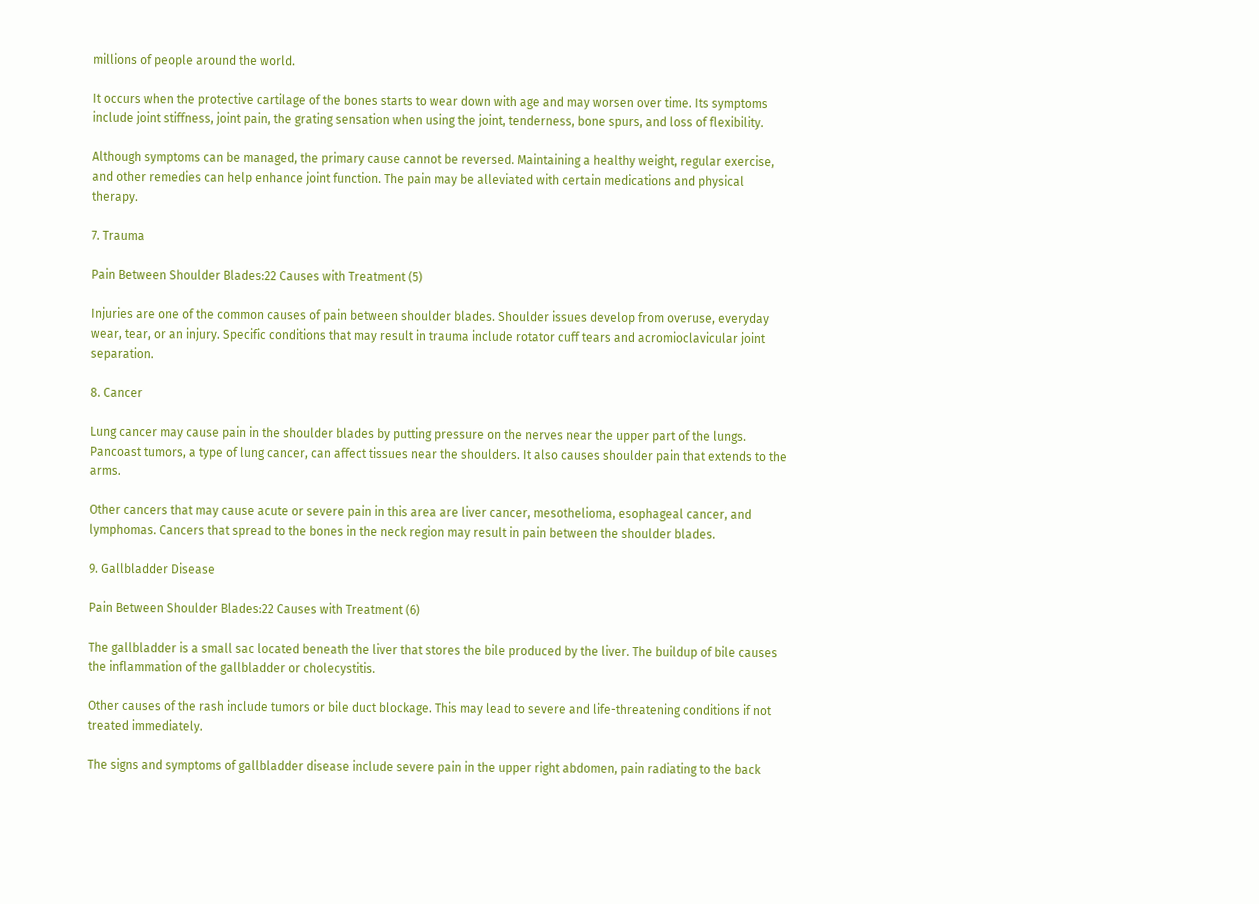millions of people around the world.

It occurs when the protective cartilage of the bones starts to wear down with age and may worsen over time. Its symptoms include joint stiffness, joint pain, the grating sensation when using the joint, tenderness, bone spurs, and loss of flexibility.

Although symptoms can be managed, the primary cause cannot be reversed. Maintaining a healthy weight, regular exercise, and other remedies can help enhance joint function. The pain may be alleviated with certain medications and physical therapy.

7. Trauma

Pain Between Shoulder Blades:22 Causes with Treatment (5)

Injuries are one of the common causes of pain between shoulder blades. Shoulder issues develop from overuse, everyday wear, tear, or an injury. Specific conditions that may result in trauma include rotator cuff tears and acromioclavicular joint separation.

8. Cancer

Lung cancer may cause pain in the shoulder blades by putting pressure on the nerves near the upper part of the lungs. Pancoast tumors, a type of lung cancer, can affect tissues near the shoulders. It also causes shoulder pain that extends to the arms.

Other cancers that may cause acute or severe pain in this area are liver cancer, mesothelioma, esophageal cancer, and lymphomas. Cancers that spread to the bones in the neck region may result in pain between the shoulder blades.

9. Gallbladder Disease

Pain Between Shoulder Blades:22 Causes with Treatment (6)

The gallbladder is a small sac located beneath the liver that stores the bile produced by the liver. The buildup of bile causes the inflammation of the gallbladder or cholecystitis.

Other causes of the rash include tumors or bile duct blockage. This may lead to severe and life-threatening conditions if not treated immediately.

The signs and symptoms of gallbladder disease include severe pain in the upper right abdomen, pain radiating to the back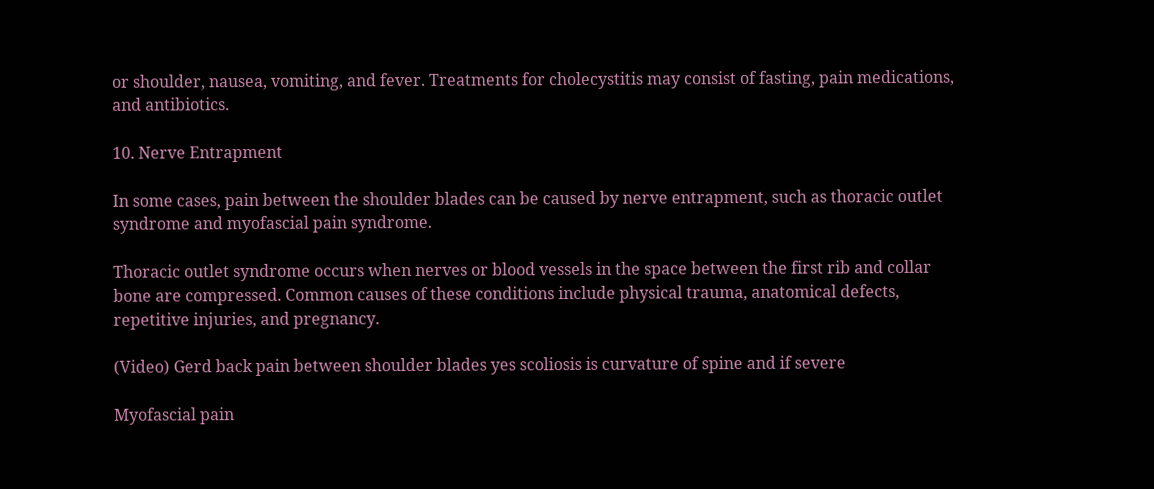or shoulder, nausea, vomiting, and fever. Treatments for cholecystitis may consist of fasting, pain medications, and antibiotics.

10. Nerve Entrapment

In some cases, pain between the shoulder blades can be caused by nerve entrapment, such as thoracic outlet syndrome and myofascial pain syndrome.

Thoracic outlet syndrome occurs when nerves or blood vessels in the space between the first rib and collar bone are compressed. Common causes of these conditions include physical trauma, anatomical defects, repetitive injuries, and pregnancy.

(Video) Gerd back pain between shoulder blades yes scoliosis is curvature of spine and if severe

Myofascial pain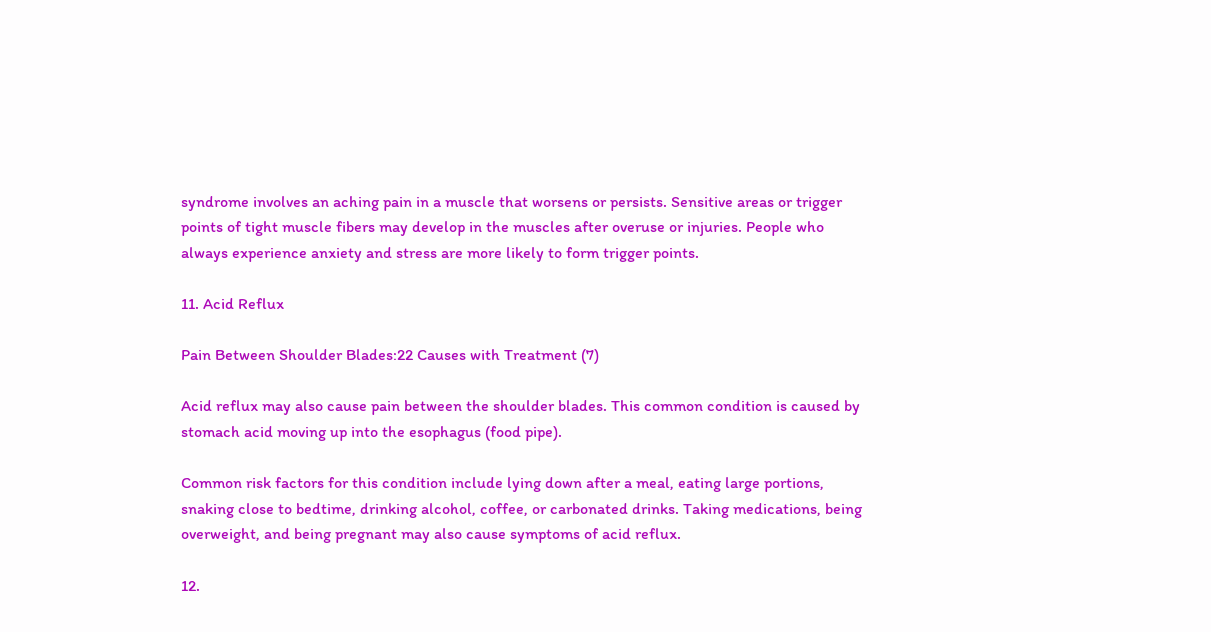syndrome involves an aching pain in a muscle that worsens or persists. Sensitive areas or trigger points of tight muscle fibers may develop in the muscles after overuse or injuries. People who always experience anxiety and stress are more likely to form trigger points.

11. Acid Reflux

Pain Between Shoulder Blades:22 Causes with Treatment (7)

Acid reflux may also cause pain between the shoulder blades. This common condition is caused by stomach acid moving up into the esophagus (food pipe).

Common risk factors for this condition include lying down after a meal, eating large portions, snaking close to bedtime, drinking alcohol, coffee, or carbonated drinks. Taking medications, being overweight, and being pregnant may also cause symptoms of acid reflux.

12.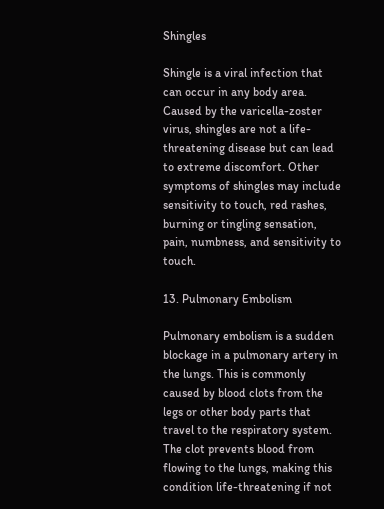Shingles

Shingle is a viral infection that can occur in any body area. Caused by the varicella-zoster virus, shingles are not a life-threatening disease but can lead to extreme discomfort. Other symptoms of shingles may include sensitivity to touch, red rashes, burning or tingling sensation, pain, numbness, and sensitivity to touch.

13. Pulmonary Embolism

Pulmonary embolism is a sudden blockage in a pulmonary artery in the lungs. This is commonly caused by blood clots from the legs or other body parts that travel to the respiratory system. The clot prevents blood from flowing to the lungs, making this condition life-threatening if not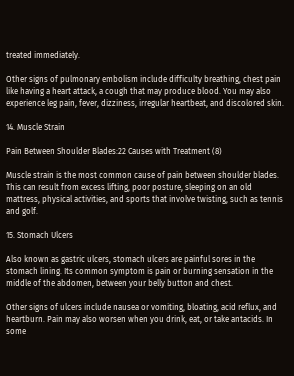treated immediately.

Other signs of pulmonary embolism include difficulty breathing, chest pain like having a heart attack, a cough that may produce blood. You may also experience leg pain, fever, dizziness, irregular heartbeat, and discolored skin.

14. Muscle Strain

Pain Between Shoulder Blades:22 Causes with Treatment (8)

Muscle strain is the most common cause of pain between shoulder blades. This can result from excess lifting, poor posture, sleeping on an old mattress, physical activities, and sports that involve twisting, such as tennis and golf.

15. Stomach Ulcers

Also known as gastric ulcers, stomach ulcers are painful sores in the stomach lining. Its common symptom is pain or burning sensation in the middle of the abdomen, between your belly button and chest.

Other signs of ulcers include nausea or vomiting, bloating, acid reflux, and heartburn. Pain may also worsen when you drink, eat, or take antacids. In some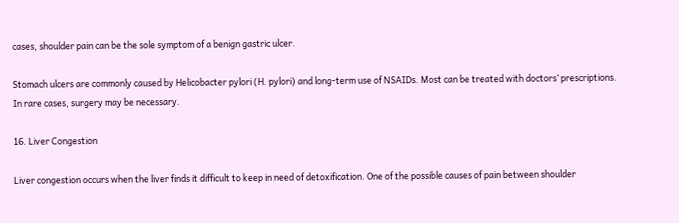cases, shoulder pain can be the sole symptom of a benign gastric ulcer.

Stomach ulcers are commonly caused by Helicobacter pylori (H. pylori) and long-term use of NSAIDs. Most can be treated with doctors’ prescriptions. In rare cases, surgery may be necessary.

16. Liver Congestion

Liver congestion occurs when the liver finds it difficult to keep in need of detoxification. One of the possible causes of pain between shoulder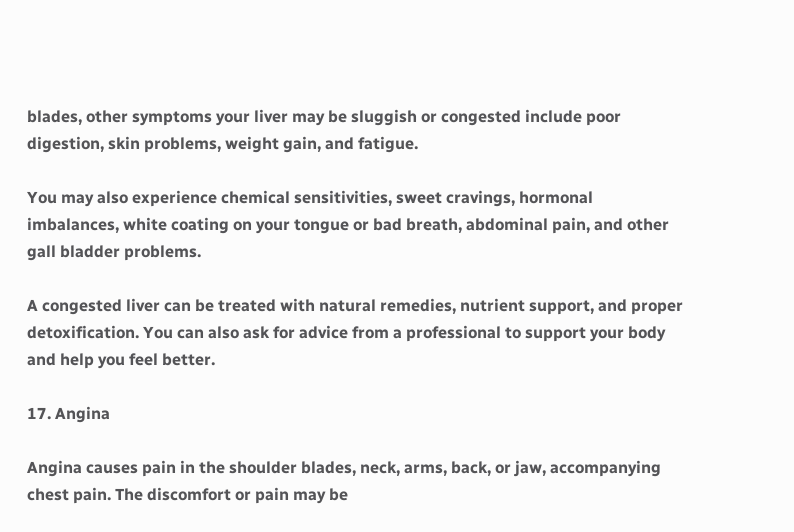blades, other symptoms your liver may be sluggish or congested include poor digestion, skin problems, weight gain, and fatigue.

You may also experience chemical sensitivities, sweet cravings, hormonal imbalances, white coating on your tongue or bad breath, abdominal pain, and other gall bladder problems.

A congested liver can be treated with natural remedies, nutrient support, and proper detoxification. You can also ask for advice from a professional to support your body and help you feel better.

17. Angina

Angina causes pain in the shoulder blades, neck, arms, back, or jaw, accompanying chest pain. The discomfort or pain may be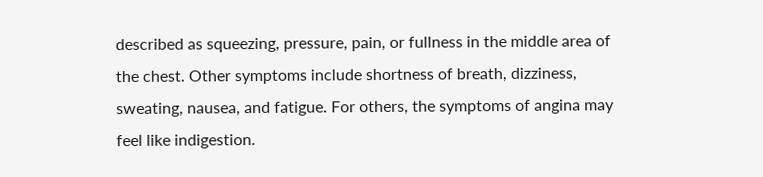described as squeezing, pressure, pain, or fullness in the middle area of the chest. Other symptoms include shortness of breath, dizziness, sweating, nausea, and fatigue. For others, the symptoms of angina may feel like indigestion.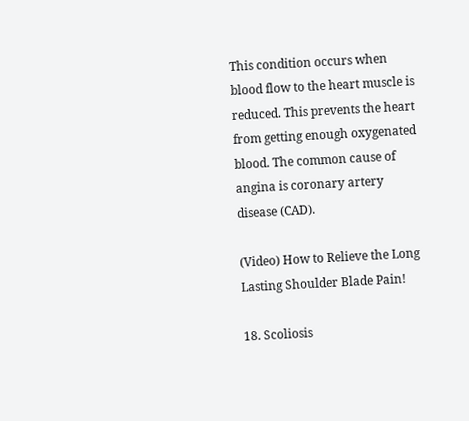This condition occurs when blood flow to the heart muscle is reduced. This prevents the heart from getting enough oxygenated blood. The common cause of angina is coronary artery disease (CAD).

(Video) How to Relieve the Long Lasting Shoulder Blade Pain!

18. Scoliosis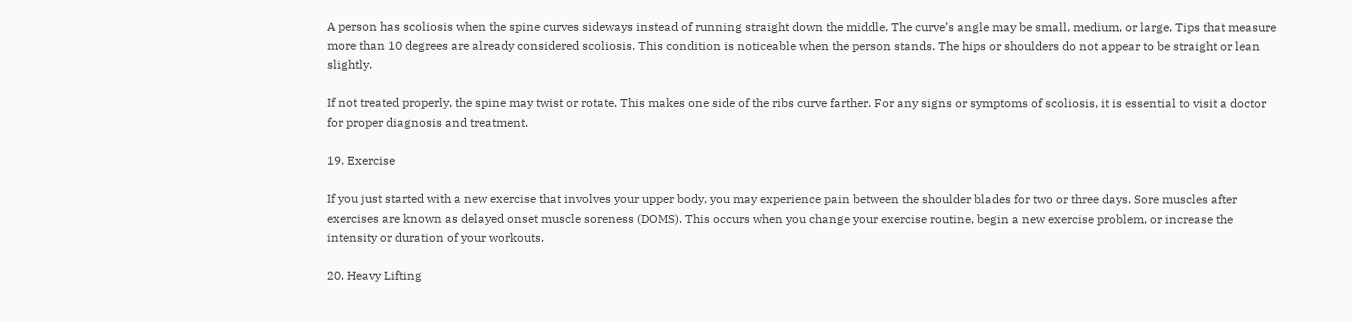A person has scoliosis when the spine curves sideways instead of running straight down the middle. The curve’s angle may be small, medium, or large. Tips that measure more than 10 degrees are already considered scoliosis. This condition is noticeable when the person stands. The hips or shoulders do not appear to be straight or lean slightly.

If not treated properly, the spine may twist or rotate. This makes one side of the ribs curve farther. For any signs or symptoms of scoliosis, it is essential to visit a doctor for proper diagnosis and treatment.

19. Exercise

If you just started with a new exercise that involves your upper body, you may experience pain between the shoulder blades for two or three days. Sore muscles after exercises are known as delayed onset muscle soreness (DOMS). This occurs when you change your exercise routine, begin a new exercise problem, or increase the intensity or duration of your workouts.

20. Heavy Lifting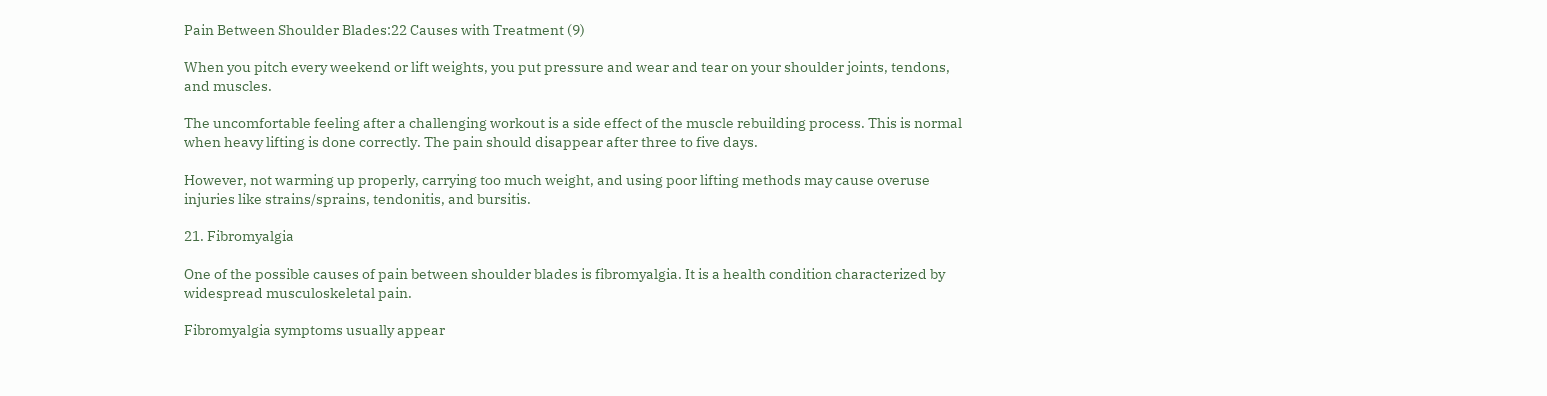Pain Between Shoulder Blades:22 Causes with Treatment (9)

When you pitch every weekend or lift weights, you put pressure and wear and tear on your shoulder joints, tendons, and muscles.

The uncomfortable feeling after a challenging workout is a side effect of the muscle rebuilding process. This is normal when heavy lifting is done correctly. The pain should disappear after three to five days.

However, not warming up properly, carrying too much weight, and using poor lifting methods may cause overuse injuries like strains/sprains, tendonitis, and bursitis.

21. Fibromyalgia

One of the possible causes of pain between shoulder blades is fibromyalgia. It is a health condition characterized by widespread musculoskeletal pain.

Fibromyalgia symptoms usually appear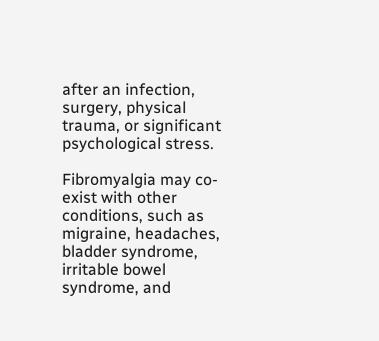after an infection, surgery, physical trauma, or significant psychological stress.

Fibromyalgia may co-exist with other conditions, such as migraine, headaches, bladder syndrome, irritable bowel syndrome, and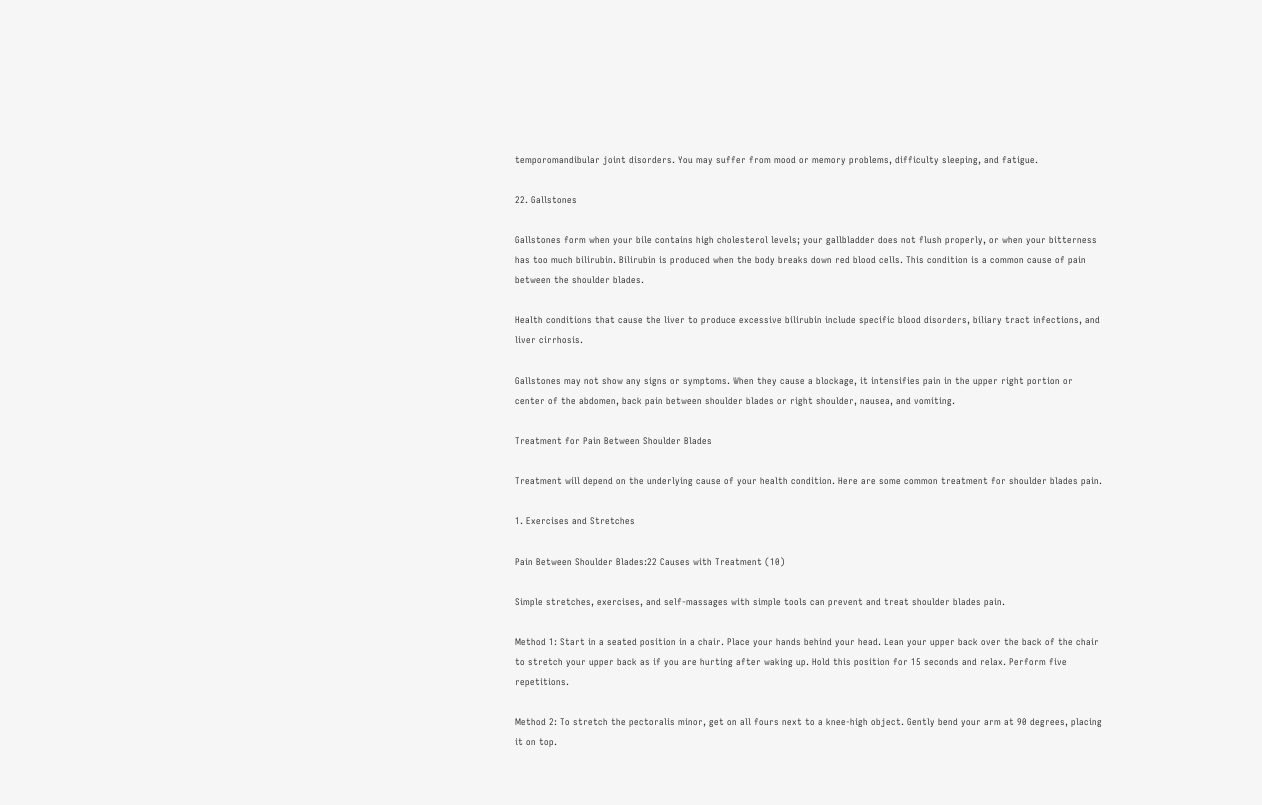temporomandibular joint disorders. You may suffer from mood or memory problems, difficulty sleeping, and fatigue.

22. Gallstones

Gallstones form when your bile contains high cholesterol levels; your gallbladder does not flush properly, or when your bitterness has too much bilirubin. Bilirubin is produced when the body breaks down red blood cells. This condition is a common cause of pain between the shoulder blades.

Health conditions that cause the liver to produce excessive bilirubin include specific blood disorders, biliary tract infections, and liver cirrhosis.

Gallstones may not show any signs or symptoms. When they cause a blockage, it intensifies pain in the upper right portion or center of the abdomen, back pain between shoulder blades or right shoulder, nausea, and vomiting.

Treatment for Pain Between Shoulder Blades

Treatment will depend on the underlying cause of your health condition. Here are some common treatment for shoulder blades pain.

1. Exercises and Stretches

Pain Between Shoulder Blades:22 Causes with Treatment (10)

Simple stretches, exercises, and self-massages with simple tools can prevent and treat shoulder blades pain.

Method 1: Start in a seated position in a chair. Place your hands behind your head. Lean your upper back over the back of the chair to stretch your upper back as if you are hurting after waking up. Hold this position for 15 seconds and relax. Perform five repetitions.

Method 2: To stretch the pectoralis minor, get on all fours next to a knee-high object. Gently bend your arm at 90 degrees, placing it on top.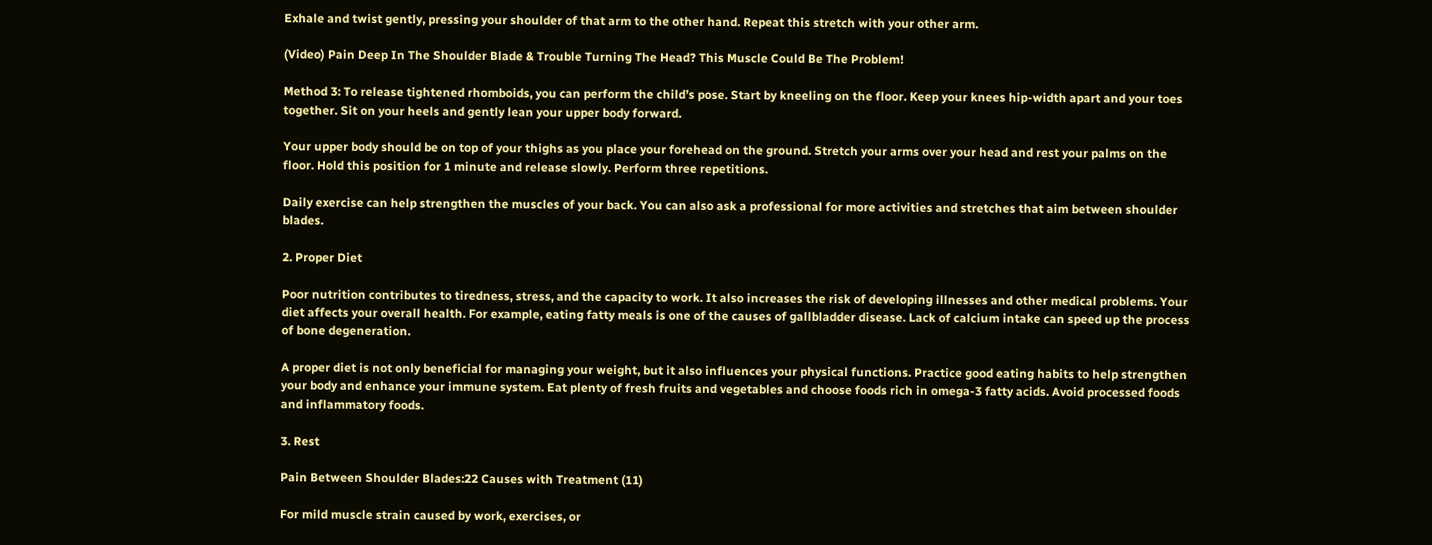Exhale and twist gently, pressing your shoulder of that arm to the other hand. Repeat this stretch with your other arm.

(Video) Pain Deep In The Shoulder Blade & Trouble Turning The Head? This Muscle Could Be The Problem!

Method 3: To release tightened rhomboids, you can perform the child’s pose. Start by kneeling on the floor. Keep your knees hip-width apart and your toes together. Sit on your heels and gently lean your upper body forward.

Your upper body should be on top of your thighs as you place your forehead on the ground. Stretch your arms over your head and rest your palms on the floor. Hold this position for 1 minute and release slowly. Perform three repetitions.

Daily exercise can help strengthen the muscles of your back. You can also ask a professional for more activities and stretches that aim between shoulder blades.

2. Proper Diet

Poor nutrition contributes to tiredness, stress, and the capacity to work. It also increases the risk of developing illnesses and other medical problems. Your diet affects your overall health. For example, eating fatty meals is one of the causes of gallbladder disease. Lack of calcium intake can speed up the process of bone degeneration.

A proper diet is not only beneficial for managing your weight, but it also influences your physical functions. Practice good eating habits to help strengthen your body and enhance your immune system. Eat plenty of fresh fruits and vegetables and choose foods rich in omega-3 fatty acids. Avoid processed foods and inflammatory foods.

3. Rest

Pain Between Shoulder Blades:22 Causes with Treatment (11)

For mild muscle strain caused by work, exercises, or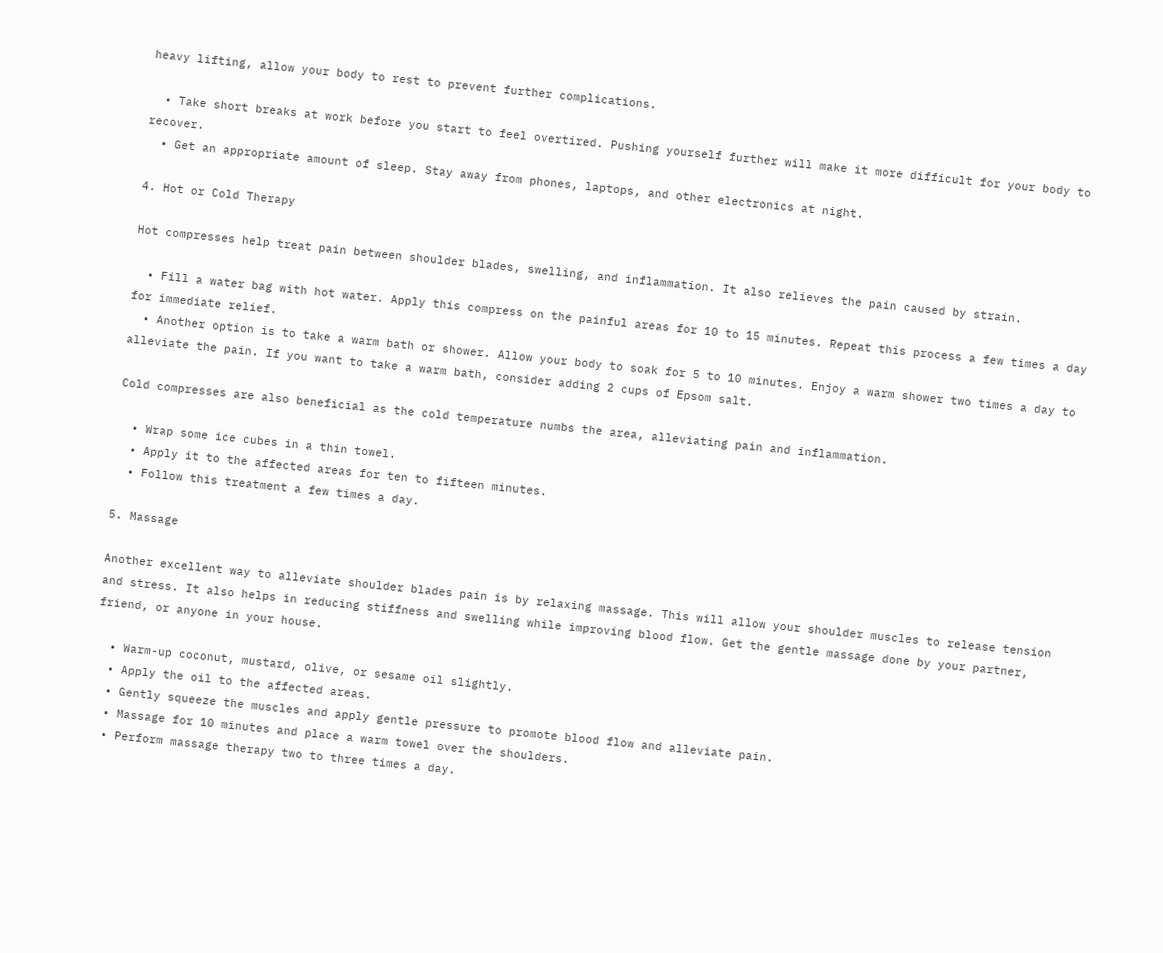heavy lifting, allow your body to rest to prevent further complications.

  • Take short breaks at work before you start to feel overtired. Pushing yourself further will make it more difficult for your body to recover.
  • Get an appropriate amount of sleep. Stay away from phones, laptops, and other electronics at night.

4. Hot or Cold Therapy

Hot compresses help treat pain between shoulder blades, swelling, and inflammation. It also relieves the pain caused by strain.

  • Fill a water bag with hot water. Apply this compress on the painful areas for 10 to 15 minutes. Repeat this process a few times a day for immediate relief.
  • Another option is to take a warm bath or shower. Allow your body to soak for 5 to 10 minutes. Enjoy a warm shower two times a day to alleviate the pain. If you want to take a warm bath, consider adding 2 cups of Epsom salt.

Cold compresses are also beneficial as the cold temperature numbs the area, alleviating pain and inflammation.

  • Wrap some ice cubes in a thin towel.
  • Apply it to the affected areas for ten to fifteen minutes.
  • Follow this treatment a few times a day.

5. Massage

Another excellent way to alleviate shoulder blades pain is by relaxing massage. This will allow your shoulder muscles to release tension and stress. It also helps in reducing stiffness and swelling while improving blood flow. Get the gentle massage done by your partner, friend, or anyone in your house.

  • Warm-up coconut, mustard, olive, or sesame oil slightly.
  • Apply the oil to the affected areas.
  • Gently squeeze the muscles and apply gentle pressure to promote blood flow and alleviate pain.
  • Massage for 10 minutes and place a warm towel over the shoulders.
  • Perform massage therapy two to three times a day.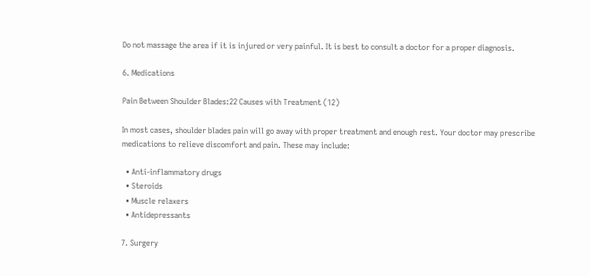Do not massage the area if it is injured or very painful. It is best to consult a doctor for a proper diagnosis.

6. Medications

Pain Between Shoulder Blades:22 Causes with Treatment (12)

In most cases, shoulder blades pain will go away with proper treatment and enough rest. Your doctor may prescribe medications to relieve discomfort and pain. These may include:

  • Anti-inflammatory drugs
  • Steroids
  • Muscle relaxers
  • Antidepressants

7. Surgery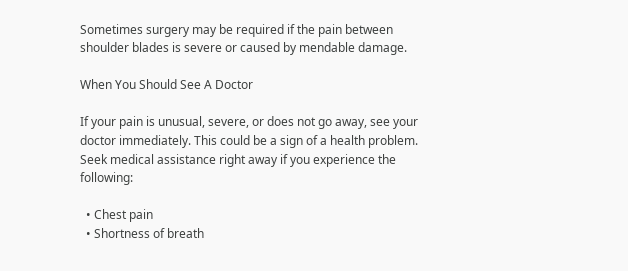Sometimes surgery may be required if the pain between shoulder blades is severe or caused by mendable damage.

When You Should See A Doctor

If your pain is unusual, severe, or does not go away, see your doctor immediately. This could be a sign of a health problem. Seek medical assistance right away if you experience the following:

  • Chest pain
  • Shortness of breath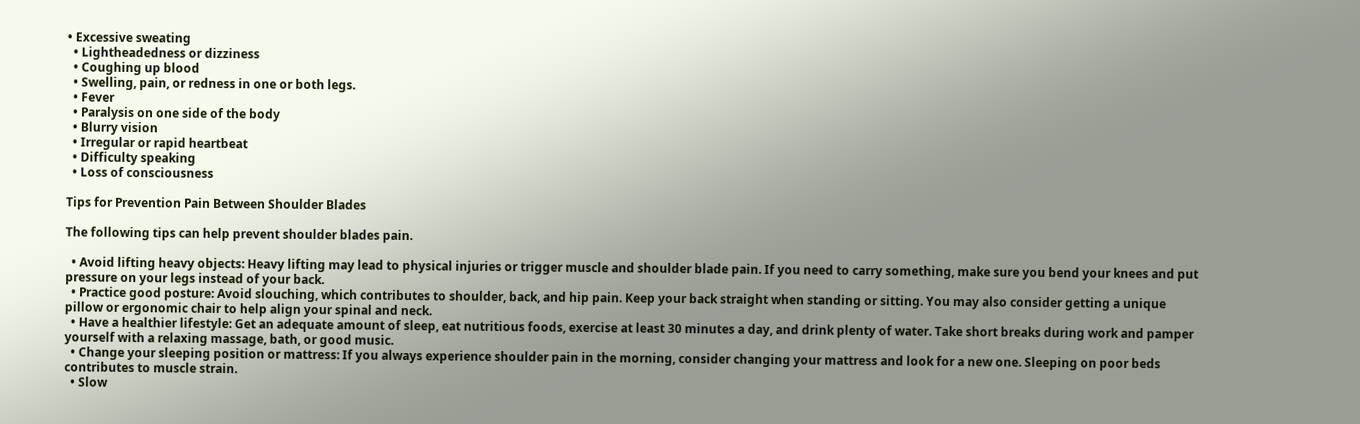• Excessive sweating
  • Lightheadedness or dizziness
  • Coughing up blood
  • Swelling, pain, or redness in one or both legs.
  • Fever
  • Paralysis on one side of the body
  • Blurry vision
  • Irregular or rapid heartbeat
  • Difficulty speaking
  • Loss of consciousness

Tips for Prevention Pain Between Shoulder Blades

The following tips can help prevent shoulder blades pain.

  • Avoid lifting heavy objects: Heavy lifting may lead to physical injuries or trigger muscle and shoulder blade pain. If you need to carry something, make sure you bend your knees and put pressure on your legs instead of your back.
  • Practice good posture: Avoid slouching, which contributes to shoulder, back, and hip pain. Keep your back straight when standing or sitting. You may also consider getting a unique pillow or ergonomic chair to help align your spinal and neck.
  • Have a healthier lifestyle: Get an adequate amount of sleep, eat nutritious foods, exercise at least 30 minutes a day, and drink plenty of water. Take short breaks during work and pamper yourself with a relaxing massage, bath, or good music.
  • Change your sleeping position or mattress: If you always experience shoulder pain in the morning, consider changing your mattress and look for a new one. Sleeping on poor beds contributes to muscle strain.
  • Slow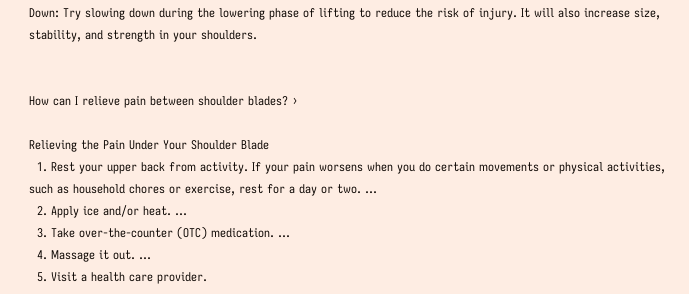Down: Try slowing down during the lowering phase of lifting to reduce the risk of injury. It will also increase size, stability, and strength in your shoulders.


How can I relieve pain between shoulder blades? ›

Relieving the Pain Under Your Shoulder Blade
  1. Rest your upper back from activity. If your pain worsens when you do certain movements or physical activities, such as household chores or exercise, rest for a day or two. ...
  2. Apply ice and/or heat. ...
  3. Take over-the-counter (OTC) medication. ...
  4. Massage it out. ...
  5. Visit a health care provider.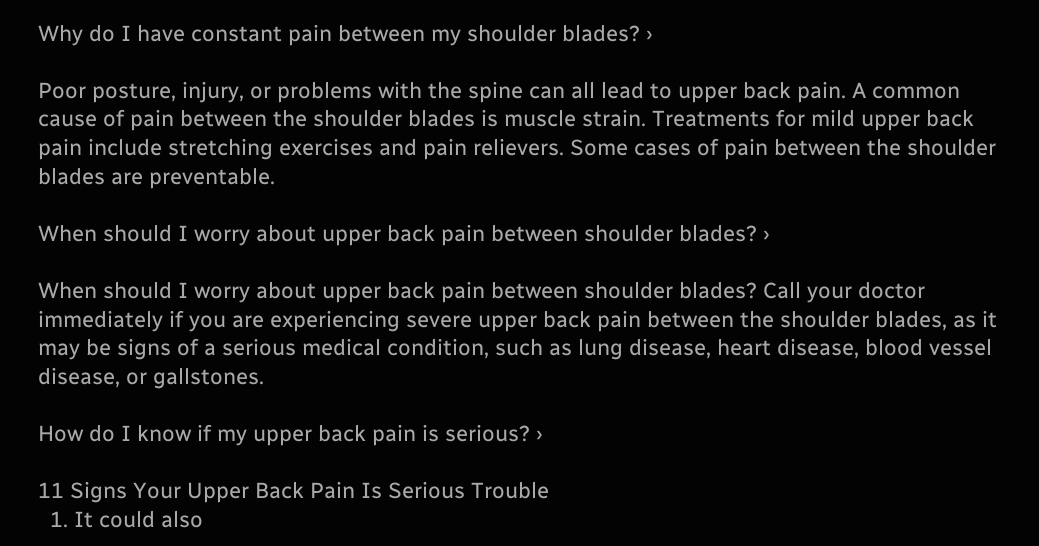Why do I have constant pain between my shoulder blades? ›

Poor posture, injury, or problems with the spine can all lead to upper back pain. A common cause of pain between the shoulder blades is muscle strain. Treatments for mild upper back pain include stretching exercises and pain relievers. Some cases of pain between the shoulder blades are preventable.

When should I worry about upper back pain between shoulder blades? ›

When should I worry about upper back pain between shoulder blades? Call your doctor immediately if you are experiencing severe upper back pain between the shoulder blades, as it may be signs of a serious medical condition, such as lung disease, heart disease, blood vessel disease, or gallstones.

How do I know if my upper back pain is serious? ›

11 Signs Your Upper Back Pain Is Serious Trouble
  1. It could also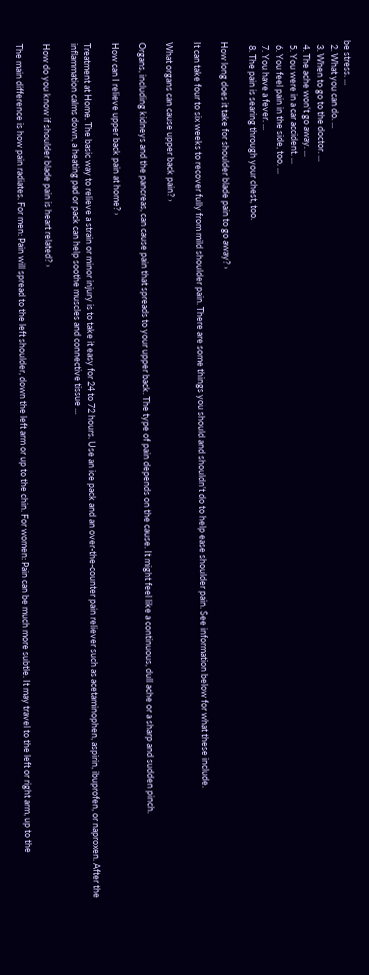be stress. ...
  2. What you can do. ...
  3. When to go to the doctor. ...
  4. The ache won't go away. ...
  5. You were in a car accident. ...
  6. You feel pain in the side, too. ...
  7. You have a fever. ...
  8. The pain is searing through your chest, too.

How long does it take for shoulder blade pain to go away? ›

It can take four to six weeks to recover fully from mild shoulder pain. There are some things you should and shouldn't do to help ease shoulder pain. See information below for what these include.

What organs can cause upper back pain? ›

Organs, including kidneys and the pancreas, can cause pain that spreads to your upper back. The type of pain depends on the cause. It might feel like a continuous, dull ache or a sharp and sudden pinch.

How can I relieve upper back pain at home? ›

Treatment at Home. The basic way to relieve a strain or minor injury is to take it easy for 24 to 72 hours. Use an ice pack and an over-the-counter pain reliever such as acetaminophen, aspirin, ibuprofen, or naproxen. After the inflammation calms down, a heating pad or pack can help soothe muscles and connective tissue ...

How do you know if shoulder blade pain is heart related? ›

The main difference is how pain radiates. For men: Pain will spread to the left shoulder, down the left arm or up to the chin. For women: Pain can be much more subtle. It may travel to the left or right arm, up to the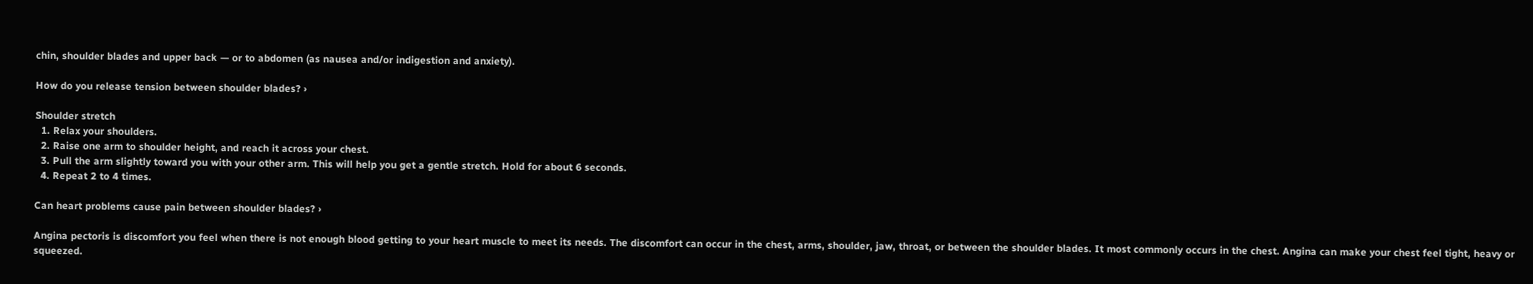chin, shoulder blades and upper back — or to abdomen (as nausea and/or indigestion and anxiety).

How do you release tension between shoulder blades? ›

Shoulder stretch
  1. Relax your shoulders.
  2. Raise one arm to shoulder height, and reach it across your chest.
  3. Pull the arm slightly toward you with your other arm. This will help you get a gentle stretch. Hold for about 6 seconds.
  4. Repeat 2 to 4 times.

Can heart problems cause pain between shoulder blades? ›

Angina pectoris is discomfort you feel when there is not enough blood getting to your heart muscle to meet its needs. The discomfort can occur in the chest, arms, shoulder, jaw, throat, or between the shoulder blades. It most commonly occurs in the chest. Angina can make your chest feel tight, heavy or squeezed.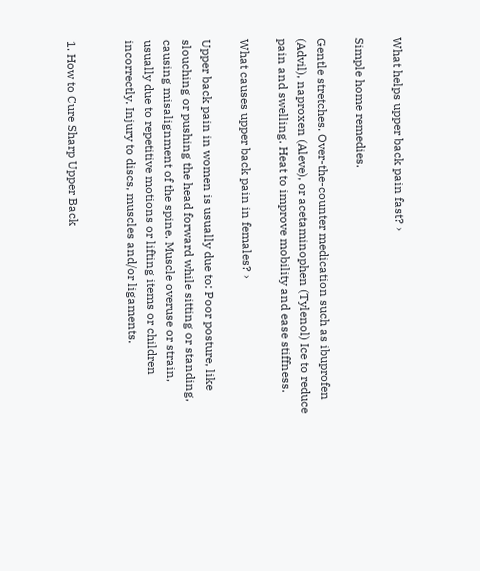What helps upper back pain fast? ›

Simple home remedies.

Gentle stretches. Over-the-counter medication such as ibuprofen (Advil), naproxen (Aleve), or acetaminophen (Tylenol) Ice to reduce pain and swelling. Heat to improve mobility and ease stiffness.

What causes upper back pain in females? ›

Upper back pain in women is usually due to: Poor posture, like slouching or pushing the head forward while sitting or standing, causing misalignment of the spine. Muscle overuse or strain, usually due to repetitive motions or lifting items or children incorrectly. Injury to discs, muscles and/or ligaments.


1. How to Cure Sharp Upper Back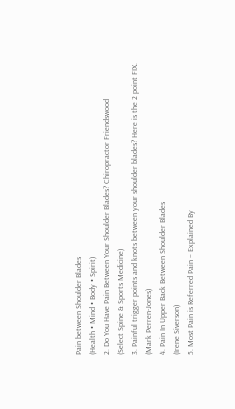Pain between Shoulder Blades
(Health • Mind • Body • Spirit)
2. Do You Have Pain Between Your Shoulder Blades? Chiropractor Friendswood
(Select Spine & Sports Medicine)
3. Painful trigger points and knots between your shoulder blades? Here is the 2 point FIX.
(Mark Perren-Jones)
4. Pain In Upper Back Between Shoulder Blades
(Irene Siverson)
5. Most Pain is Referred Pain – Explained By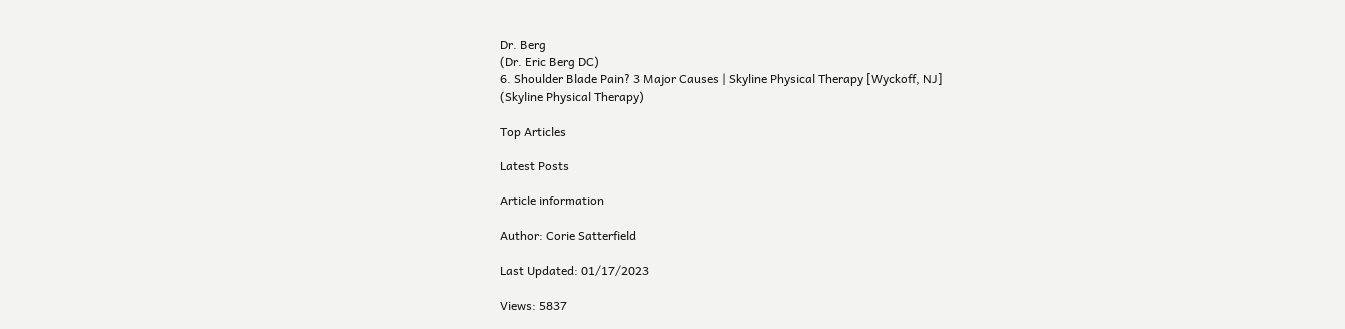Dr. Berg
(Dr. Eric Berg DC)
6. Shoulder Blade Pain? 3 Major Causes | Skyline Physical Therapy [Wyckoff, NJ]
(Skyline Physical Therapy)

Top Articles

Latest Posts

Article information

Author: Corie Satterfield

Last Updated: 01/17/2023

Views: 5837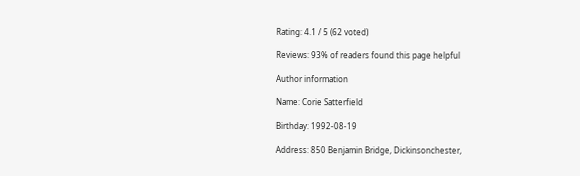Rating: 4.1 / 5 (62 voted)

Reviews: 93% of readers found this page helpful

Author information

Name: Corie Satterfield

Birthday: 1992-08-19

Address: 850 Benjamin Bridge, Dickinsonchester,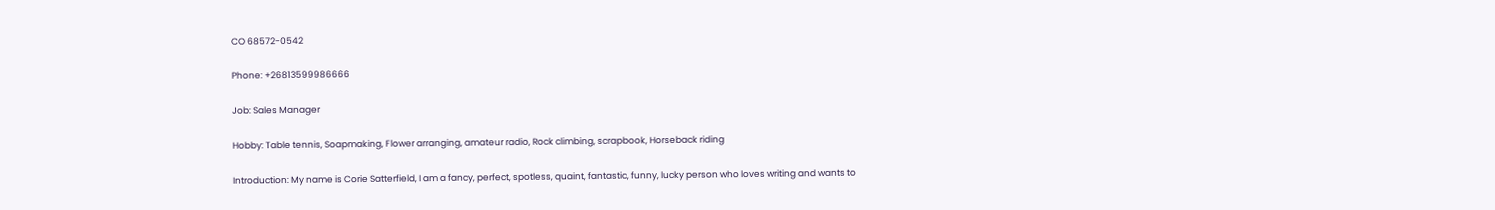CO 68572-0542

Phone: +26813599986666

Job: Sales Manager

Hobby: Table tennis, Soapmaking, Flower arranging, amateur radio, Rock climbing, scrapbook, Horseback riding

Introduction: My name is Corie Satterfield, I am a fancy, perfect, spotless, quaint, fantastic, funny, lucky person who loves writing and wants to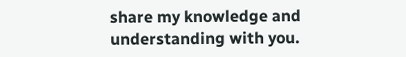share my knowledge and understanding with you.